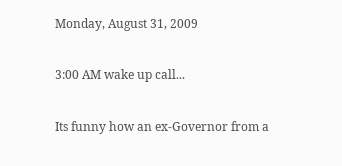Monday, August 31, 2009

3:00 AM wake up call...

Its funny how an ex-Governor from a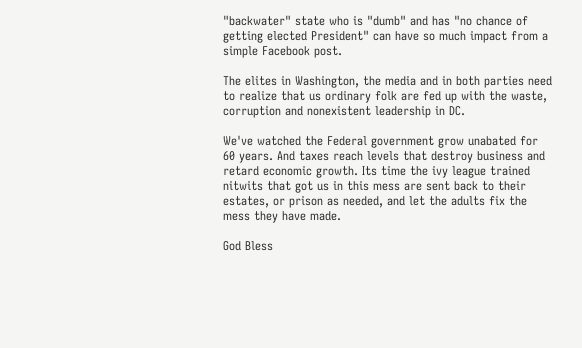"backwater" state who is "dumb" and has "no chance of getting elected President" can have so much impact from a simple Facebook post.

The elites in Washington, the media and in both parties need to realize that us ordinary folk are fed up with the waste, corruption and nonexistent leadership in DC.

We've watched the Federal government grow unabated for 60 years. And taxes reach levels that destroy business and retard economic growth. Its time the ivy league trained nitwits that got us in this mess are sent back to their estates, or prison as needed, and let the adults fix the mess they have made.

God Bless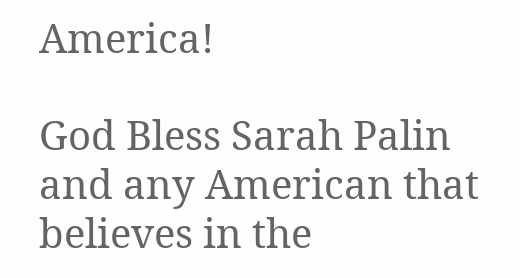America!

God Bless Sarah Palin and any American that believes in the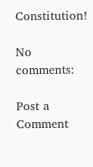Constitution!

No comments:

Post a Comment